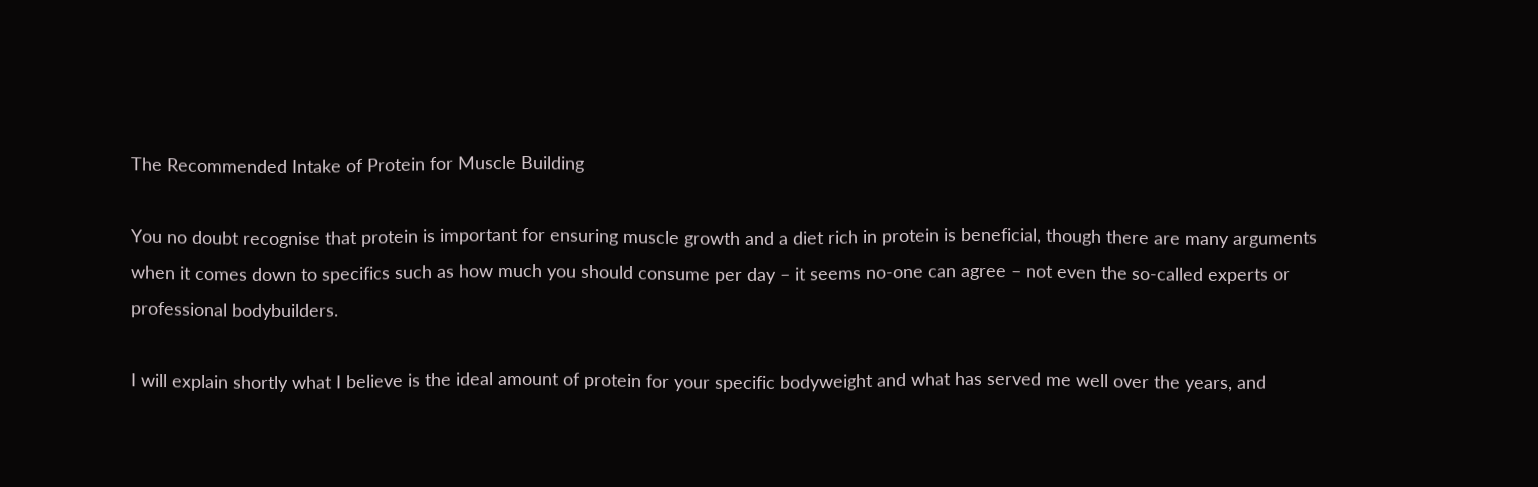The Recommended Intake of Protein for Muscle Building

You no doubt recognise that protein is important for ensuring muscle growth and a diet rich in protein is beneficial, though there are many arguments when it comes down to specifics such as how much you should consume per day – it seems no-one can agree – not even the so-called experts or professional bodybuilders.

I will explain shortly what I believe is the ideal amount of protein for your specific bodyweight and what has served me well over the years, and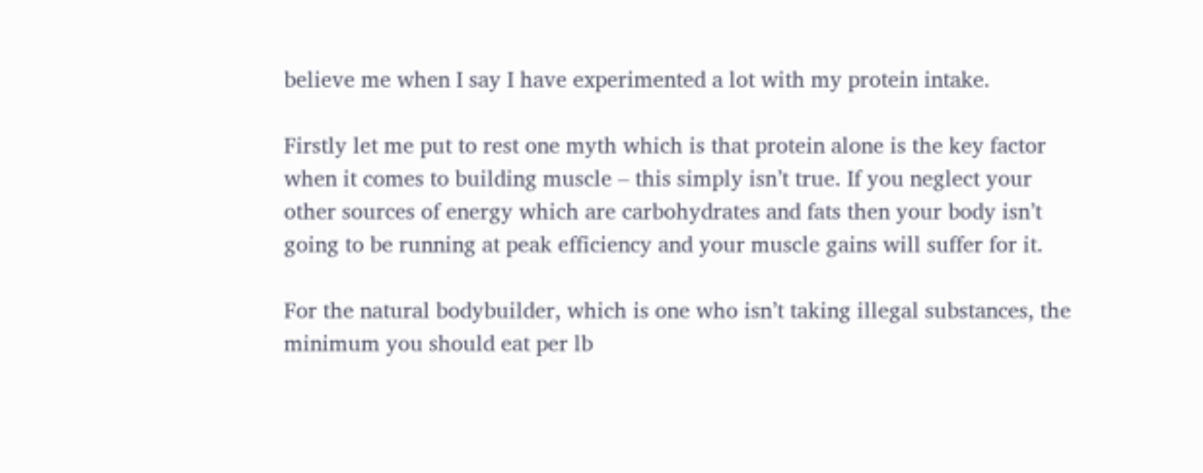believe me when I say I have experimented a lot with my protein intake.

Firstly let me put to rest one myth which is that protein alone is the key factor when it comes to building muscle – this simply isn’t true. If you neglect your other sources of energy which are carbohydrates and fats then your body isn’t going to be running at peak efficiency and your muscle gains will suffer for it.

For the natural bodybuilder, which is one who isn’t taking illegal substances, the minimum you should eat per lb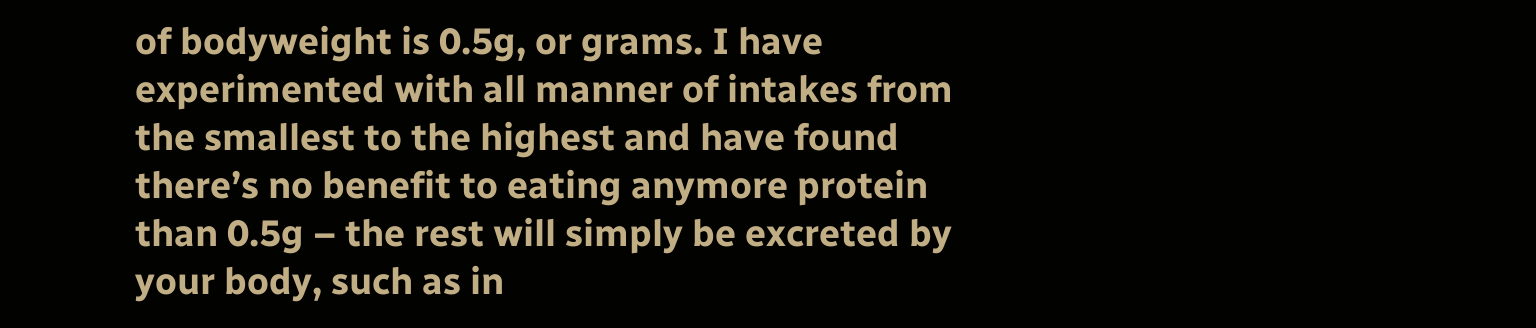of bodyweight is 0.5g, or grams. I have experimented with all manner of intakes from the smallest to the highest and have found there’s no benefit to eating anymore protein than 0.5g – the rest will simply be excreted by your body, such as in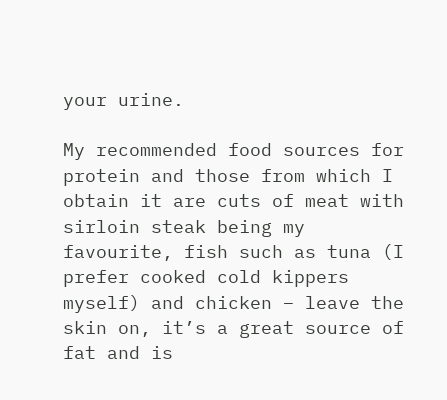your urine.

My recommended food sources for protein and those from which I obtain it are cuts of meat with sirloin steak being my favourite, fish such as tuna (I prefer cooked cold kippers myself) and chicken – leave the skin on, it’s a great source of fat and is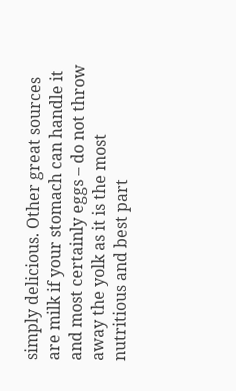simply delicious. Other great sources are milk if your stomach can handle it and most certainly eggs – do not throw away the yolk as it is the most nutritious and best part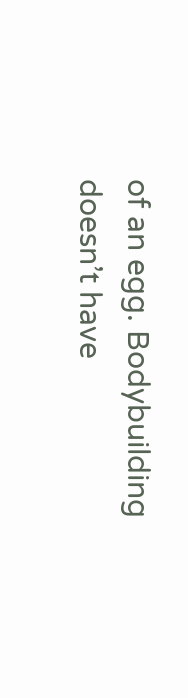of an egg. Bodybuilding doesn’t have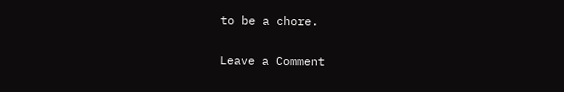to be a chore.

Leave a Comment